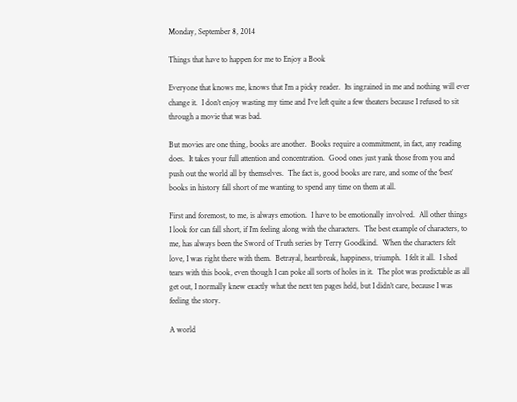Monday, September 8, 2014

Things that have to happen for me to Enjoy a Book

Everyone that knows me, knows that I’m a picky reader.  Its ingrained in me and nothing will ever change it.  I don’t enjoy wasting my time and I’ve left quite a few theaters because I refused to sit through a movie that was bad.

But movies are one thing, books are another.  Books require a commitment, in fact, any reading does.  It takes your full attention and concentration.  Good ones just yank those from you and push out the world all by themselves.  The fact is, good books are rare, and some of the ‘best’ books in history fall short of me wanting to spend any time on them at all.

First and foremost, to me, is always emotion.  I have to be emotionally involved.  All other things I look for can fall short, if I’m feeling along with the characters.  The best example of characters, to me, has always been the Sword of Truth series by Terry Goodkind.  When the characters felt love, I was right there with them.  Betrayal, heartbreak, happiness, triumph.  I felt it all.  I shed tears with this book, even though I can poke all sorts of holes in it.  The plot was predictable as all get out, I normally knew exactly what the next ten pages held, but I didn’t care, because I was feeling the story.

A world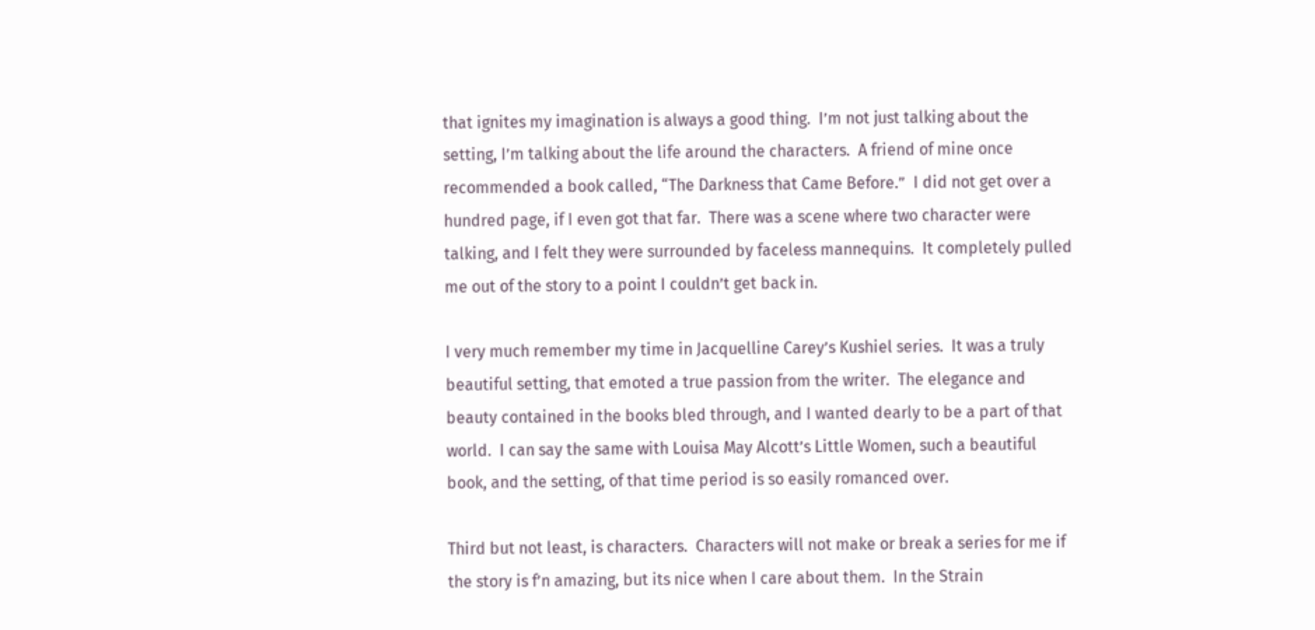that ignites my imagination is always a good thing.  I’m not just talking about the setting, I’m talking about the life around the characters.  A friend of mine once recommended a book called, “The Darkness that Came Before.”  I did not get over a hundred page, if I even got that far.  There was a scene where two character were talking, and I felt they were surrounded by faceless mannequins.  It completely pulled me out of the story to a point I couldn’t get back in.

I very much remember my time in Jacquelline Carey’s Kushiel series.  It was a truly beautiful setting, that emoted a true passion from the writer.  The elegance and beauty contained in the books bled through, and I wanted dearly to be a part of that world.  I can say the same with Louisa May Alcott’s Little Women, such a beautiful book, and the setting, of that time period is so easily romanced over.

Third but not least, is characters.  Characters will not make or break a series for me if the story is f’n amazing, but its nice when I care about them.  In the Strain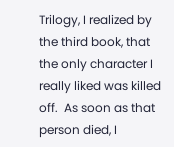Trilogy, I realized by the third book, that the only character I really liked was killed off.  As soon as that person died, I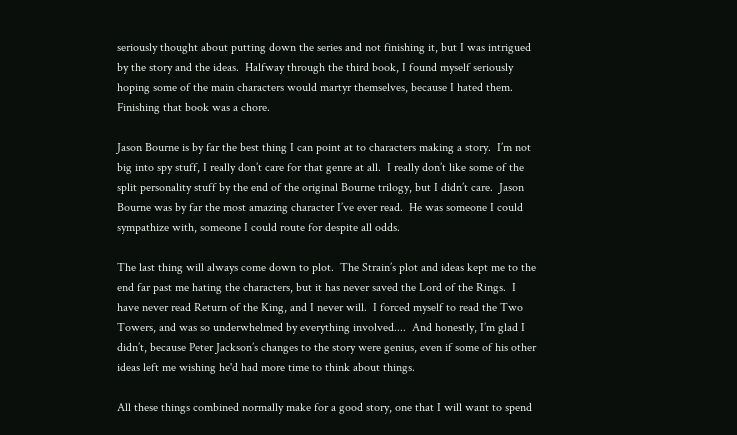seriously thought about putting down the series and not finishing it, but I was intrigued by the story and the ideas.  Halfway through the third book, I found myself seriously hoping some of the main characters would martyr themselves, because I hated them.  Finishing that book was a chore.

Jason Bourne is by far the best thing I can point at to characters making a story.  I’m not big into spy stuff, I really don’t care for that genre at all.  I really don’t like some of the split personality stuff by the end of the original Bourne trilogy, but I didn’t care.  Jason Bourne was by far the most amazing character I’ve ever read.  He was someone I could sympathize with, someone I could route for despite all odds.

The last thing will always come down to plot.  The Strain’s plot and ideas kept me to the end far past me hating the characters, but it has never saved the Lord of the Rings.  I have never read Return of the King, and I never will.  I forced myself to read the Two Towers, and was so underwhelmed by everything involved....  And honestly, I’m glad I didn’t, because Peter Jackson’s changes to the story were genius, even if some of his other ideas left me wishing he'd had more time to think about things.

All these things combined normally make for a good story, one that I will want to spend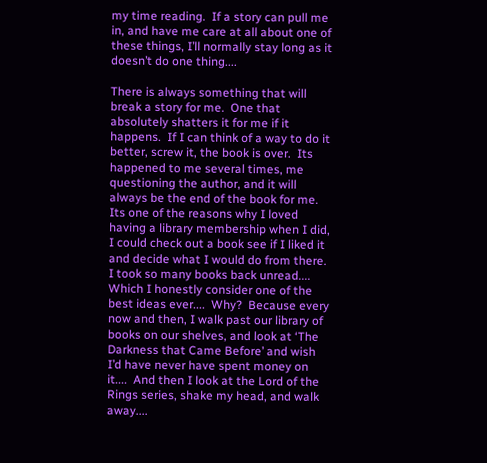my time reading.  If a story can pull me in, and have me care at all about one of these things, I’ll normally stay long as it doesn’t do one thing....

There is always something that will break a story for me.  One that absolutely shatters it for me if it happens.  If I can think of a way to do it better, screw it, the book is over.  Its happened to me several times, me questioning the author, and it will always be the end of the book for me.  Its one of the reasons why I loved having a library membership when I did, I could check out a book see if I liked it and decide what I would do from there.  I took so many books back unread....  Which I honestly consider one of the best ideas ever....  Why?  Because every now and then, I walk past our library of books on our shelves, and look at ‘The Darkness that Came Before’ and wish I’d have never have spent money on it....  And then I look at the Lord of the Rings series, shake my head, and walk away....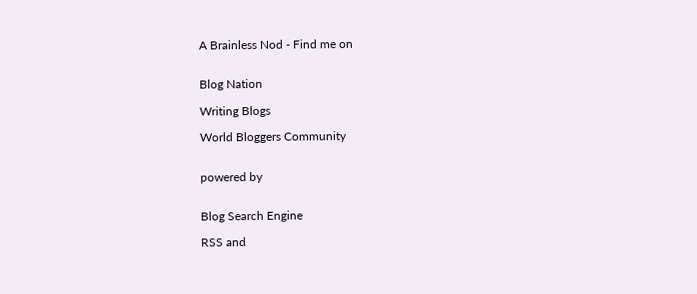A Brainless Nod - Find me on


Blog Nation

Writing Blogs

World Bloggers Community


powered by


Blog Search Engine

RSS and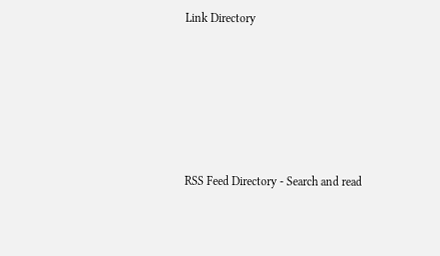Link Directory






RSS Feed Directory - Search and read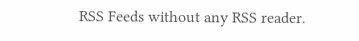RSS Feeds without any RSS reader.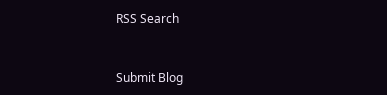RSS Search


Submit Blog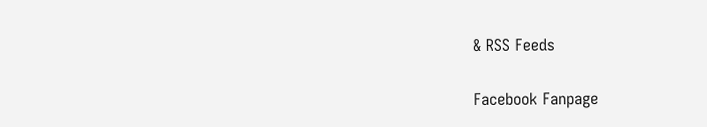& RSS Feeds


Facebook Fanpage